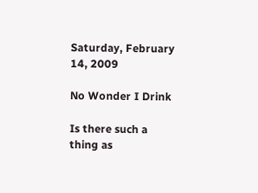Saturday, February 14, 2009

No Wonder I Drink

Is there such a thing as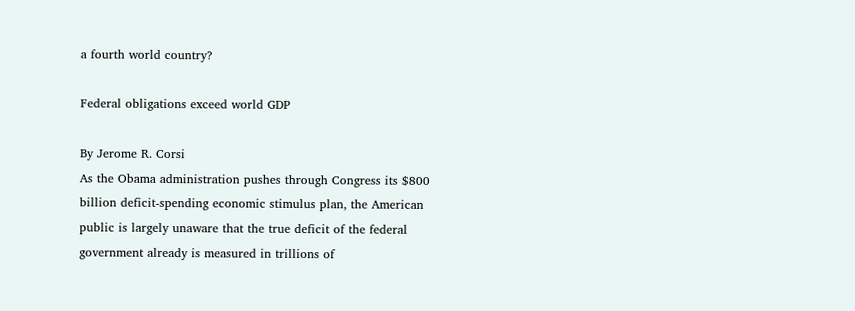a fourth world country?

Federal obligations exceed world GDP

By Jerome R. Corsi
As the Obama administration pushes through Congress its $800 billion deficit-spending economic stimulus plan, the American public is largely unaware that the true deficit of the federal government already is measured in trillions of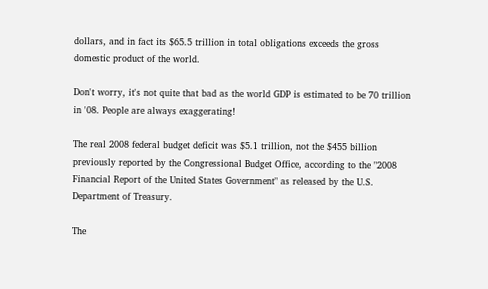dollars, and in fact its $65.5 trillion in total obligations exceeds the gross domestic product of the world.

Don't worry, it's not quite that bad as the world GDP is estimated to be 70 trillion in '08. People are always exaggerating!

The real 2008 federal budget deficit was $5.1 trillion, not the $455 billion previously reported by the Congressional Budget Office, according to the "2008 Financial Report of the United States Government" as released by the U.S. Department of Treasury.

The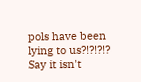pols have been lying to us?!?!?!? Say it isn't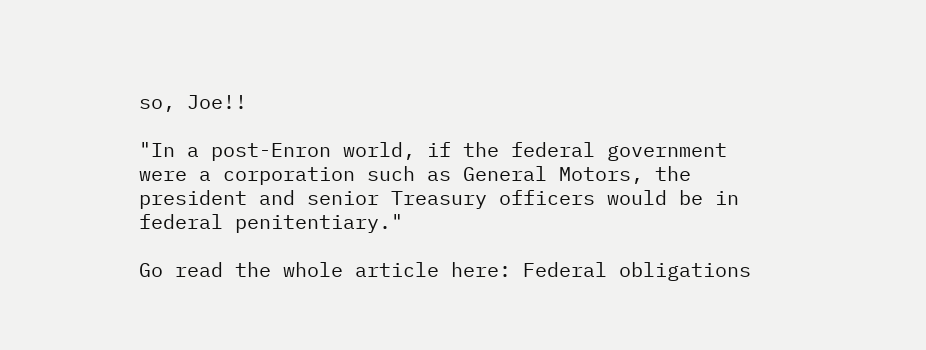so, Joe!!

"In a post-Enron world, if the federal government were a corporation such as General Motors, the president and senior Treasury officers would be in federal penitentiary."

Go read the whole article here: Federal obligations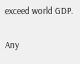exceed world GDP.

Any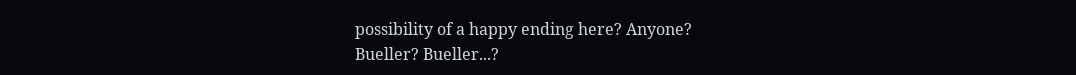possibility of a happy ending here? Anyone?
Bueller? Bueller...?